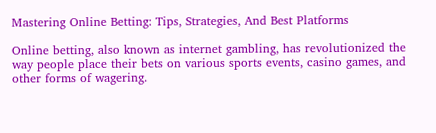Mastering Online Betting: Tips, Strategies, And Best Platforms

Online betting, also known as internet gambling, has revolutionized the way people place their bets on various sports events, casino games, and other forms of wagering.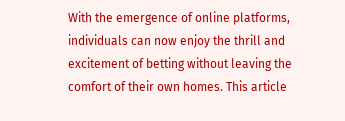With the emergence of online platforms, individuals can now enjoy the thrill and excitement of betting without leaving the comfort of their own homes. This article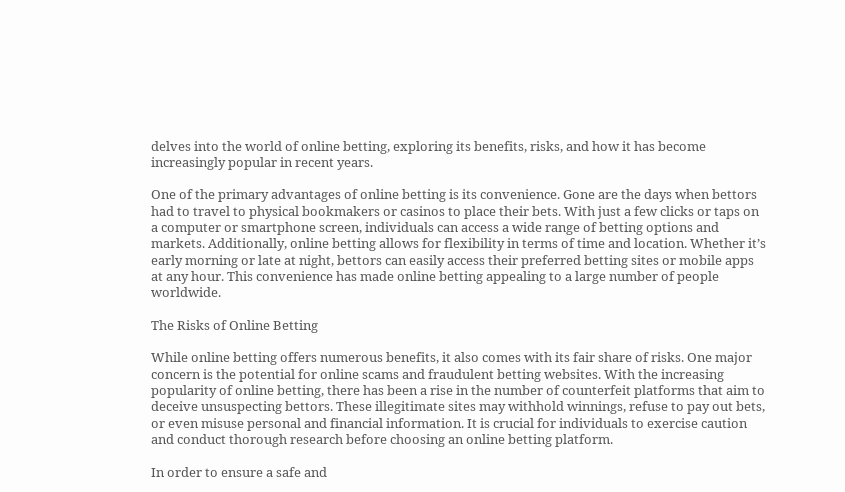delves into the world of online betting, exploring its benefits, risks, and how it has become increasingly popular in recent years.

One of the primary advantages of online betting is its convenience. Gone are the days when bettors had to travel to physical bookmakers or casinos to place their bets. With just a few clicks or taps on a computer or smartphone screen, individuals can access a wide range of betting options and markets. Additionally, online betting allows for flexibility in terms of time and location. Whether it’s early morning or late at night, bettors can easily access their preferred betting sites or mobile apps at any hour. This convenience has made online betting appealing to a large number of people worldwide.

The Risks of Online Betting

While online betting offers numerous benefits, it also comes with its fair share of risks. One major concern is the potential for online scams and fraudulent betting websites. With the increasing popularity of online betting, there has been a rise in the number of counterfeit platforms that aim to deceive unsuspecting bettors. These illegitimate sites may withhold winnings, refuse to pay out bets, or even misuse personal and financial information. It is crucial for individuals to exercise caution and conduct thorough research before choosing an online betting platform.

In order to ensure a safe and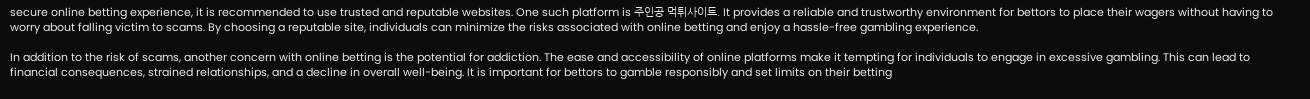secure online betting experience, it is recommended to use trusted and reputable websites. One such platform is 주인공 먹튀사이트. It provides a reliable and trustworthy environment for bettors to place their wagers without having to worry about falling victim to scams. By choosing a reputable site, individuals can minimize the risks associated with online betting and enjoy a hassle-free gambling experience.

In addition to the risk of scams, another concern with online betting is the potential for addiction. The ease and accessibility of online platforms make it tempting for individuals to engage in excessive gambling. This can lead to financial consequences, strained relationships, and a decline in overall well-being. It is important for bettors to gamble responsibly and set limits on their betting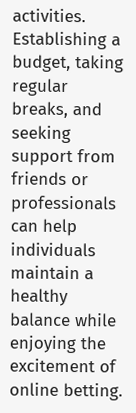activities. Establishing a budget, taking regular breaks, and seeking support from friends or professionals can help individuals maintain a healthy balance while enjoying the excitement of online betting.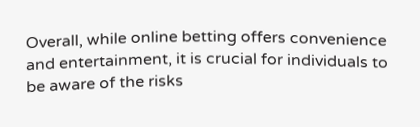Overall, while online betting offers convenience and entertainment, it is crucial for individuals to be aware of the risks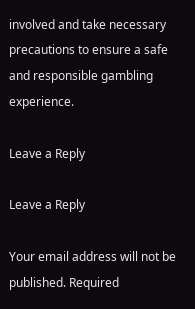involved and take necessary precautions to ensure a safe and responsible gambling experience.

Leave a Reply

Leave a Reply

Your email address will not be published. Required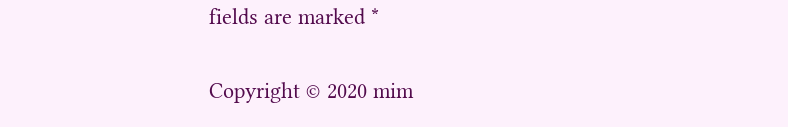fields are marked *

Copyright © 2020 mim